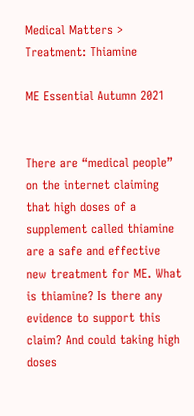Medical Matters > Treatment: Thiamine

ME Essential Autumn 2021


There are “medical people” on the internet claiming that high doses of a supplement called thiamine are a safe and effective new treatment for ME. What is thiamine? Is there any evidence to support this claim? And could taking high doses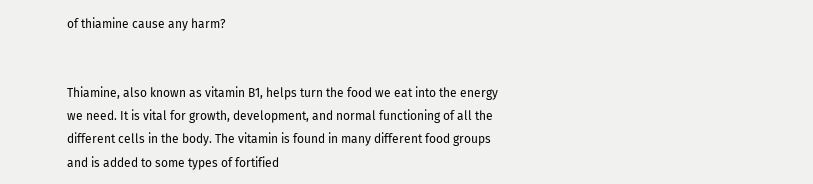of thiamine cause any harm?


Thiamine, also known as vitamin B1, helps turn the food we eat into the energy we need. It is vital for growth, development, and normal functioning of all the different cells in the body. The vitamin is found in many different food groups and is added to some types of fortified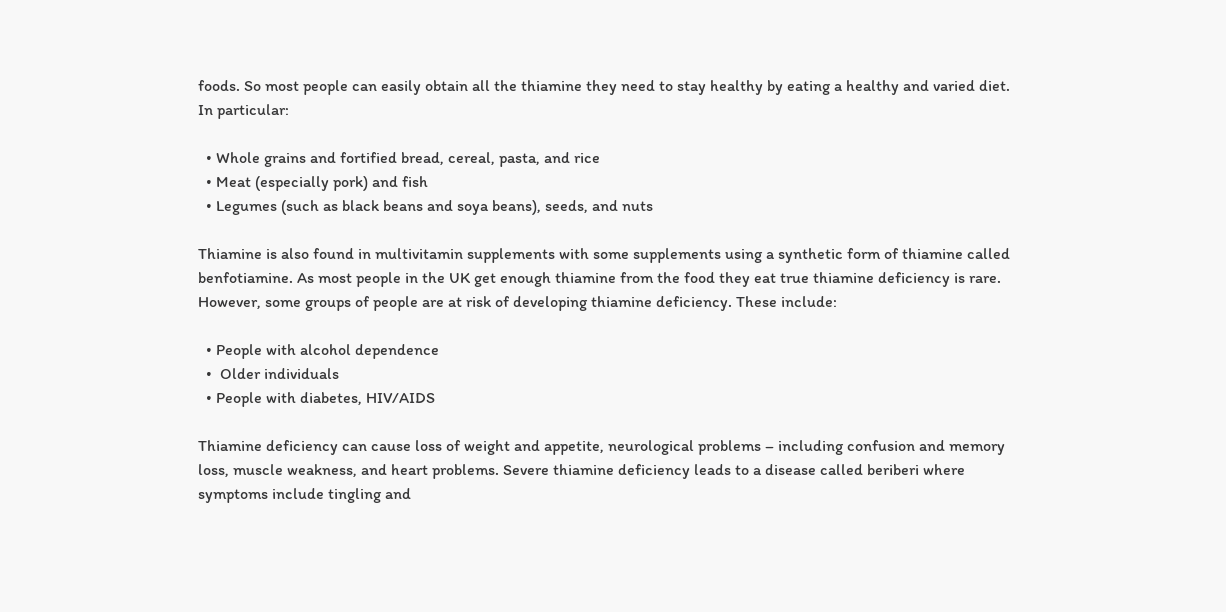foods. So most people can easily obtain all the thiamine they need to stay healthy by eating a healthy and varied diet. In particular:

  • Whole grains and fortified bread, cereal, pasta, and rice
  • Meat (especially pork) and fish
  • Legumes (such as black beans and soya beans), seeds, and nuts

Thiamine is also found in multivitamin supplements with some supplements using a synthetic form of thiamine called benfotiamine. As most people in the UK get enough thiamine from the food they eat true thiamine deficiency is rare. However, some groups of people are at risk of developing thiamine deficiency. These include:

  • People with alcohol dependence
  •  Older individuals
  • People with diabetes, HIV/AIDS

Thiamine deficiency can cause loss of weight and appetite, neurological problems – including confusion and memory loss, muscle weakness, and heart problems. Severe thiamine deficiency leads to a disease called beriberi where symptoms include tingling and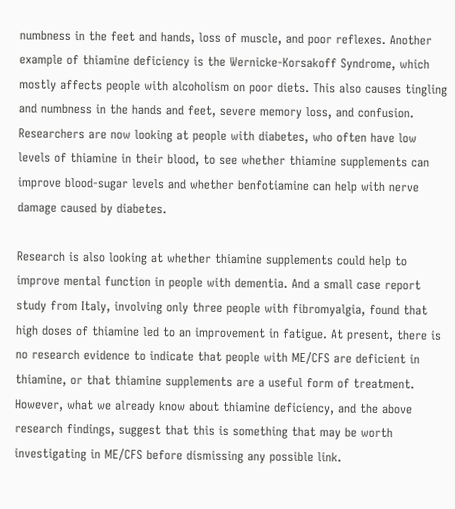numbness in the feet and hands, loss of muscle, and poor reflexes. Another example of thiamine deficiency is the Wernicke-Korsakoff Syndrome, which mostly affects people with alcoholism on poor diets. This also causes tingling and numbness in the hands and feet, severe memory loss, and confusion. Researchers are now looking at people with diabetes, who often have low levels of thiamine in their blood, to see whether thiamine supplements can improve blood-sugar levels and whether benfotiamine can help with nerve damage caused by diabetes.

Research is also looking at whether thiamine supplements could help to improve mental function in people with dementia. And a small case report study from Italy, involving only three people with fibromyalgia, found that high doses of thiamine led to an improvement in fatigue. At present, there is no research evidence to indicate that people with ME/CFS are deficient in thiamine, or that thiamine supplements are a useful form of treatment. However, what we already know about thiamine deficiency, and the above research findings, suggest that this is something that may be worth investigating in ME/CFS before dismissing any possible link.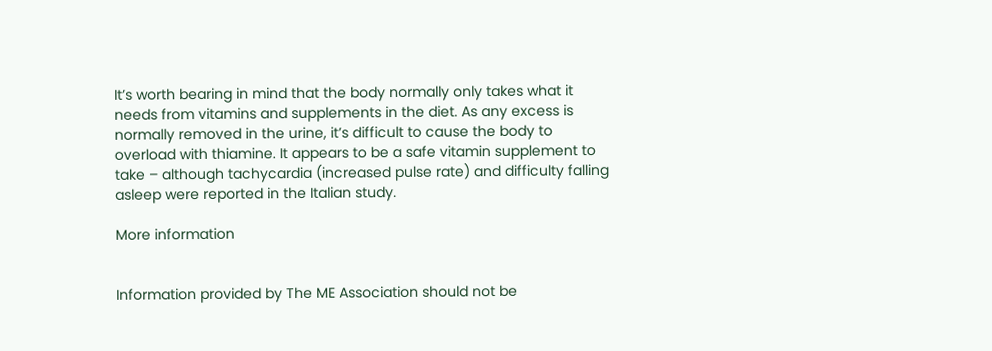It’s worth bearing in mind that the body normally only takes what it needs from vitamins and supplements in the diet. As any excess is normally removed in the urine, it’s difficult to cause the body to overload with thiamine. It appears to be a safe vitamin supplement to take – although tachycardia (increased pulse rate) and difficulty falling asleep were reported in the Italian study.

More information


Information provided by The ME Association should not be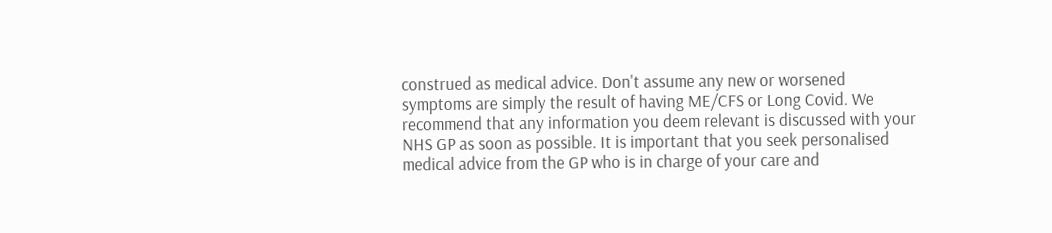construed as medical advice. Don't assume any new or worsened symptoms are simply the result of having ME/CFS or Long Covid. We recommend that any information you deem relevant is discussed with your NHS GP as soon as possible. It is important that you seek personalised medical advice from the GP who is in charge of your care and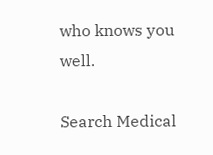who knows you well.

Search Medical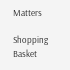Matters

Shopping Basket